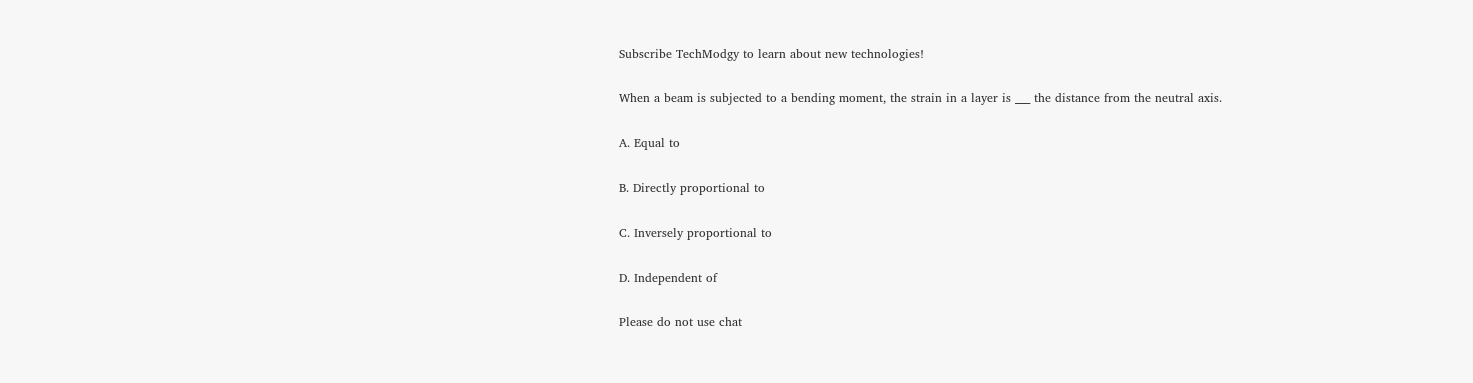Subscribe TechModgy to learn about new technologies!

When a beam is subjected to a bending moment, the strain in a layer is ___ the distance from the neutral axis.

A. Equal to

B. Directly proportional to

C. Inversely proportional to

D. Independent of

Please do not use chat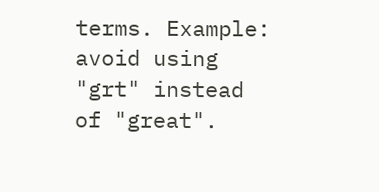terms. Example: avoid using "grt" instead of "great".